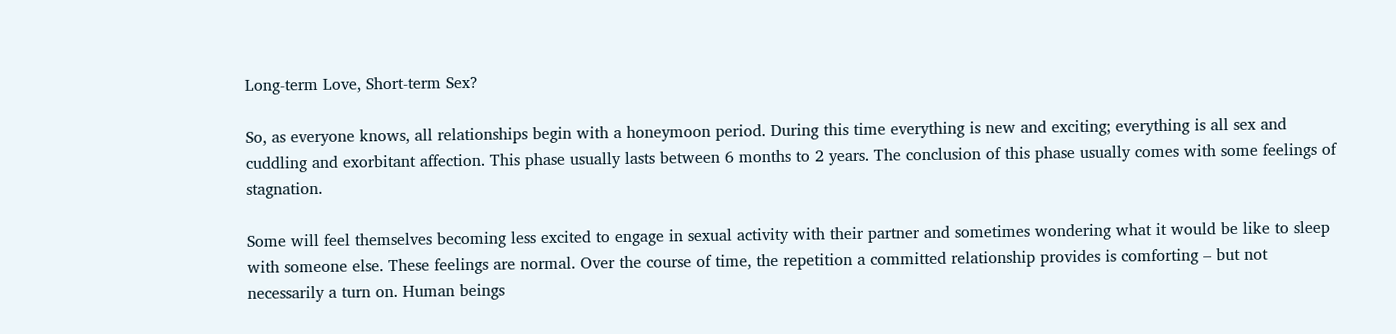Long-term Love, Short-term Sex?

So, as everyone knows, all relationships begin with a honeymoon period. During this time everything is new and exciting; everything is all sex and cuddling and exorbitant affection. This phase usually lasts between 6 months to 2 years. The conclusion of this phase usually comes with some feelings of stagnation.

Some will feel themselves becoming less excited to engage in sexual activity with their partner and sometimes wondering what it would be like to sleep with someone else. These feelings are normal. Over the course of time, the repetition a committed relationship provides is comforting – but not necessarily a turn on. Human beings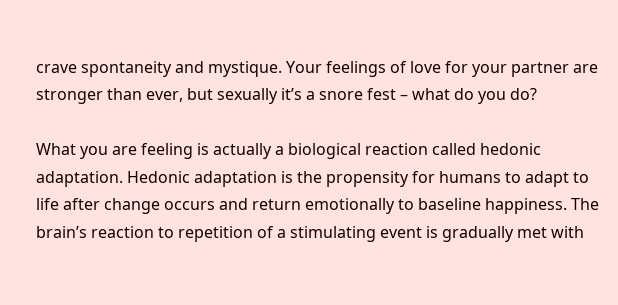crave spontaneity and mystique. Your feelings of love for your partner are stronger than ever, but sexually it’s a snore fest – what do you do?

What you are feeling is actually a biological reaction called hedonic adaptation. Hedonic adaptation is the propensity for humans to adapt to life after change occurs and return emotionally to baseline happiness. The brain’s reaction to repetition of a stimulating event is gradually met with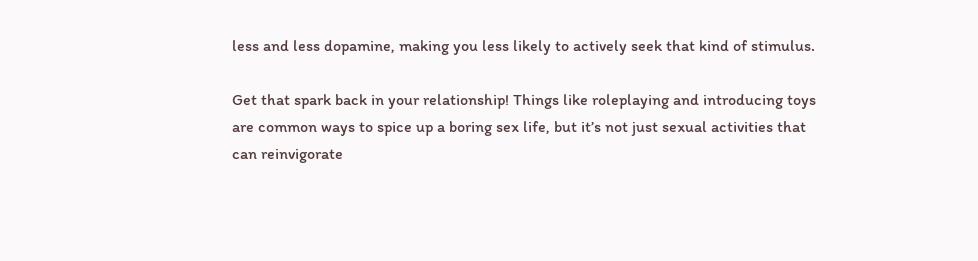less and less dopamine, making you less likely to actively seek that kind of stimulus.

Get that spark back in your relationship! Things like roleplaying and introducing toys are common ways to spice up a boring sex life, but it’s not just sexual activities that can reinvigorate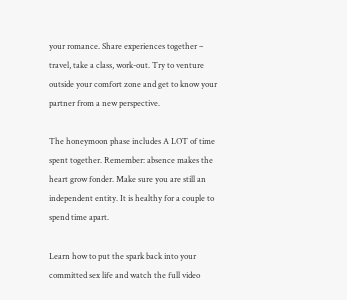your romance. Share experiences together – travel, take a class, work-out. Try to venture outside your comfort zone and get to know your partner from a new perspective.

The honeymoon phase includes A LOT of time spent together. Remember: absence makes the heart grow fonder. Make sure you are still an independent entity. It is healthy for a couple to spend time apart.

Learn how to put the spark back into your committed sex life and watch the full video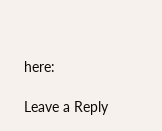here:

Leave a Reply